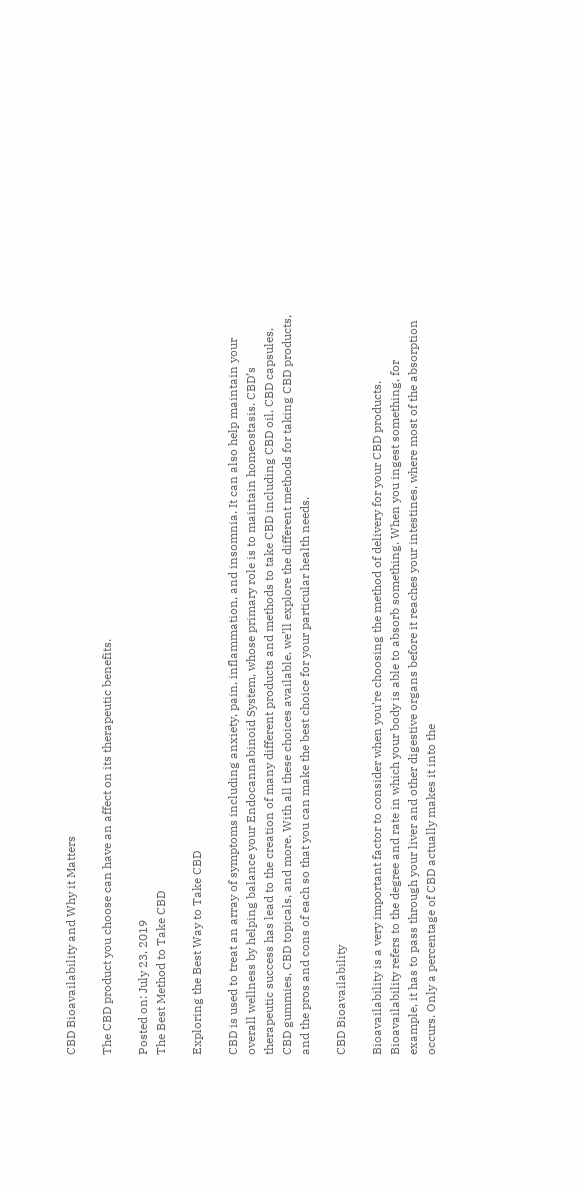CBD Bioavailability and Why it Matters

The CBD product you choose can have an affect on its therapeutic benefits.

Posted on: July 23, 2019
The Best Method to Take CBD

Exploring the Best Way to Take CBD

CBD is used to treat an array of symptoms including anxiety, pain, inflammation, and insomnia. It can also help maintain your overall wellness by helping balance your Endocannabinoid System, whose primary role is to maintain homeostasis. CBD’s therapeutic success has lead to the creation of many different products and methods to take CBD including CBD oil, CBD capsules, CBD gummies, CBD topicals, and more. With all these choices available, we’ll explore the different methods for taking CBD products, and the pros and cons of each so that you can make the best choice for your particular health needs.

CBD Bioavailability

Bioavailability is a very important factor to consider when you’re choosing the method of delivery for your CBD products. Bioavailability refers to the degree and rate in which your body is able to absorb something. When you ingest something, for example, it has to pass through your liver and other digestive organs before it reaches your intestines, where most of the absorption occurs. Only a percentage of CBD actually makes it into the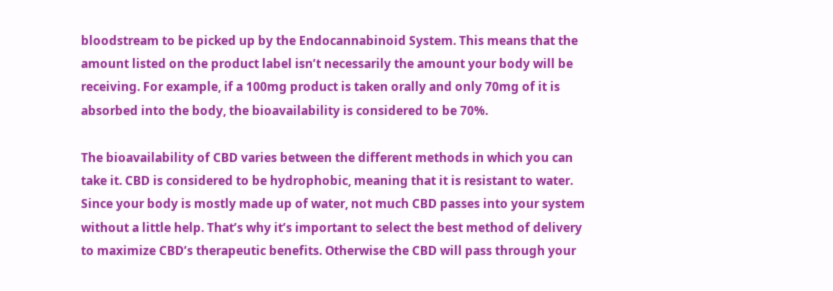bloodstream to be picked up by the Endocannabinoid System. This means that the amount listed on the product label isn’t necessarily the amount your body will be receiving. For example, if a 100mg product is taken orally and only 70mg of it is absorbed into the body, the bioavailability is considered to be 70%.

The bioavailability of CBD varies between the different methods in which you can take it. CBD is considered to be hydrophobic, meaning that it is resistant to water. Since your body is mostly made up of water, not much CBD passes into your system without a little help. That’s why it’s important to select the best method of delivery to maximize CBD’s therapeutic benefits. Otherwise the CBD will pass through your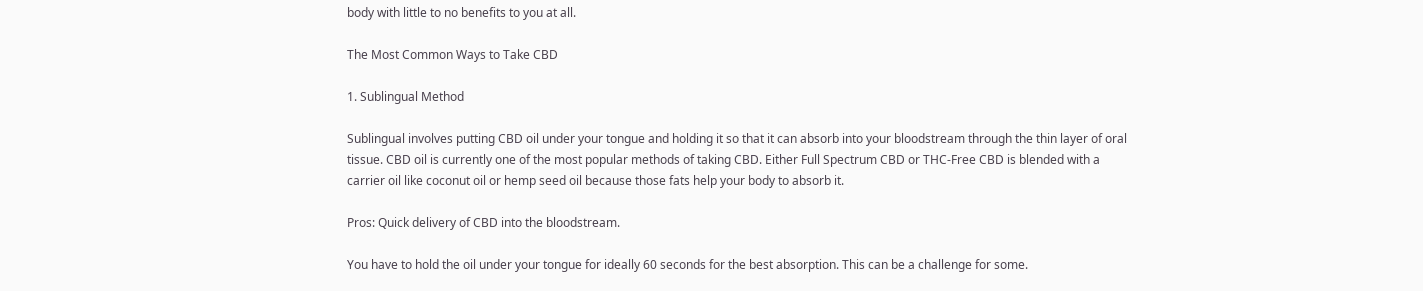body with little to no benefits to you at all.

The Most Common Ways to Take CBD

1. Sublingual Method

Sublingual involves putting CBD oil under your tongue and holding it so that it can absorb into your bloodstream through the thin layer of oral tissue. CBD oil is currently one of the most popular methods of taking CBD. Either Full Spectrum CBD or THC-Free CBD is blended with a carrier oil like coconut oil or hemp seed oil because those fats help your body to absorb it.

Pros: Quick delivery of CBD into the bloodstream.

You have to hold the oil under your tongue for ideally 60 seconds for the best absorption. This can be a challenge for some.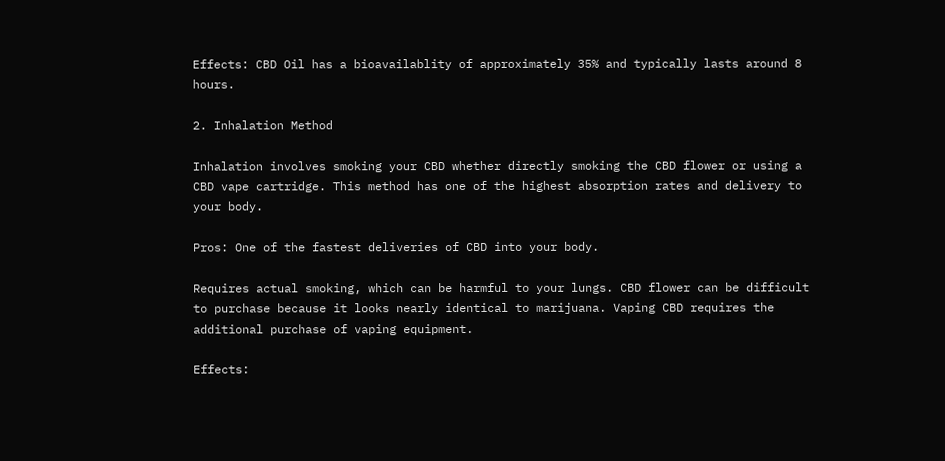Effects: CBD Oil has a bioavailablity of approximately 35% and typically lasts around 8 hours.

2. Inhalation Method

Inhalation involves smoking your CBD whether directly smoking the CBD flower or using a CBD vape cartridge. This method has one of the highest absorption rates and delivery to your body.

Pros: One of the fastest deliveries of CBD into your body.

Requires actual smoking, which can be harmful to your lungs. CBD flower can be difficult to purchase because it looks nearly identical to marijuana. Vaping CBD requires the additional purchase of vaping equipment.

Effects: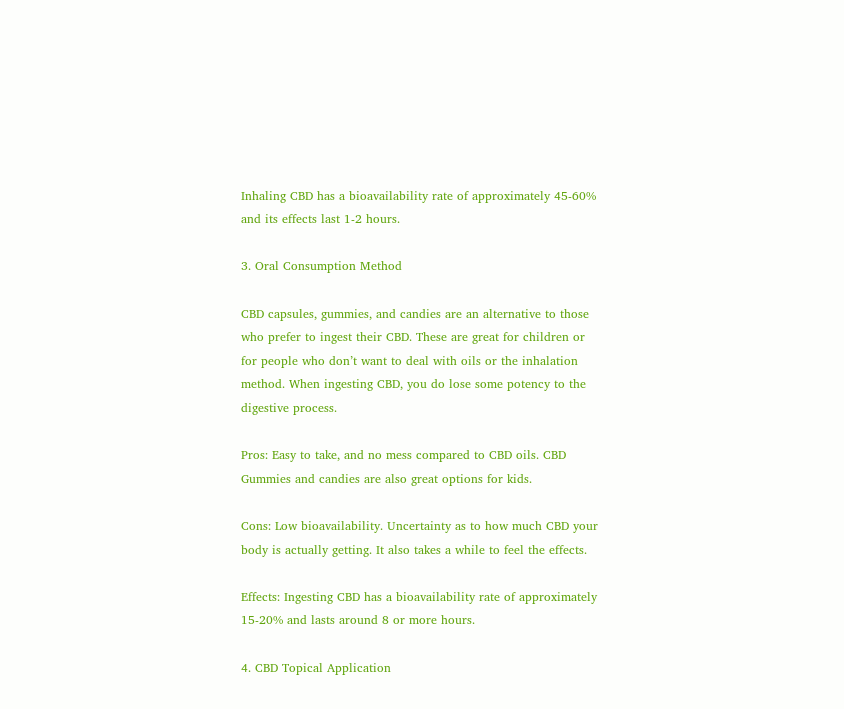Inhaling CBD has a bioavailability rate of approximately 45-60% and its effects last 1-2 hours.

3. Oral Consumption Method

CBD capsules, gummies, and candies are an alternative to those who prefer to ingest their CBD. These are great for children or for people who don’t want to deal with oils or the inhalation method. When ingesting CBD, you do lose some potency to the digestive process.

Pros: Easy to take, and no mess compared to CBD oils. CBD Gummies and candies are also great options for kids.

Cons: Low bioavailability. Uncertainty as to how much CBD your body is actually getting. It also takes a while to feel the effects.

Effects: Ingesting CBD has a bioavailability rate of approximately 15-20% and lasts around 8 or more hours.

4. CBD Topical Application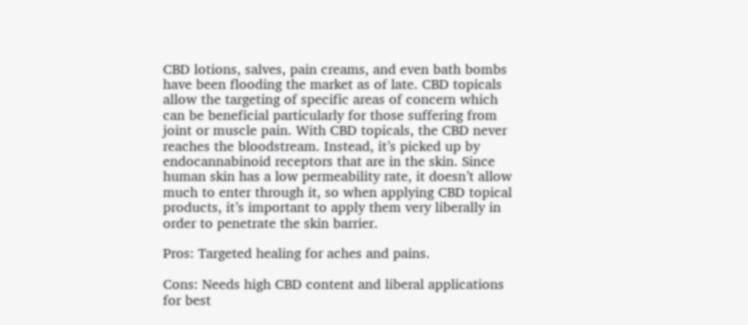CBD lotions, salves, pain creams, and even bath bombs have been flooding the market as of late. CBD topicals allow the targeting of specific areas of concern which can be beneficial particularly for those suffering from joint or muscle pain. With CBD topicals, the CBD never reaches the bloodstream. Instead, it’s picked up by endocannabinoid receptors that are in the skin. Since human skin has a low permeability rate, it doesn’t allow much to enter through it, so when applying CBD topical products, it’s important to apply them very liberally in order to penetrate the skin barrier.

Pros: Targeted healing for aches and pains.

Cons: Needs high CBD content and liberal applications for best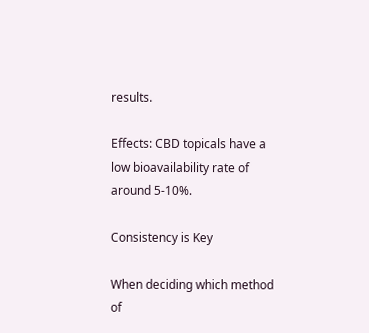results.

Effects: CBD topicals have a low bioavailability rate of around 5-10%.

Consistency is Key

When deciding which method of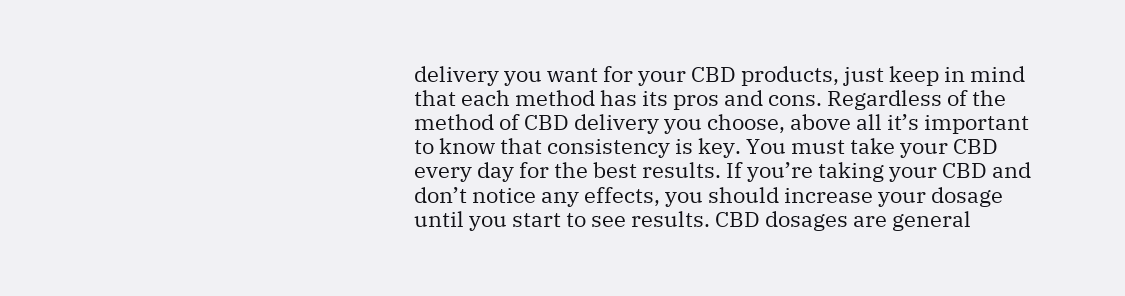delivery you want for your CBD products, just keep in mind that each method has its pros and cons. Regardless of the method of CBD delivery you choose, above all it’s important to know that consistency is key. You must take your CBD every day for the best results. If you’re taking your CBD and don’t notice any effects, you should increase your dosage until you start to see results. CBD dosages are general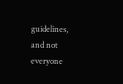guidelines, and not everyone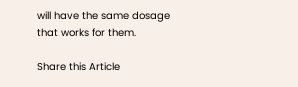will have the same dosage that works for them.

Share this Article